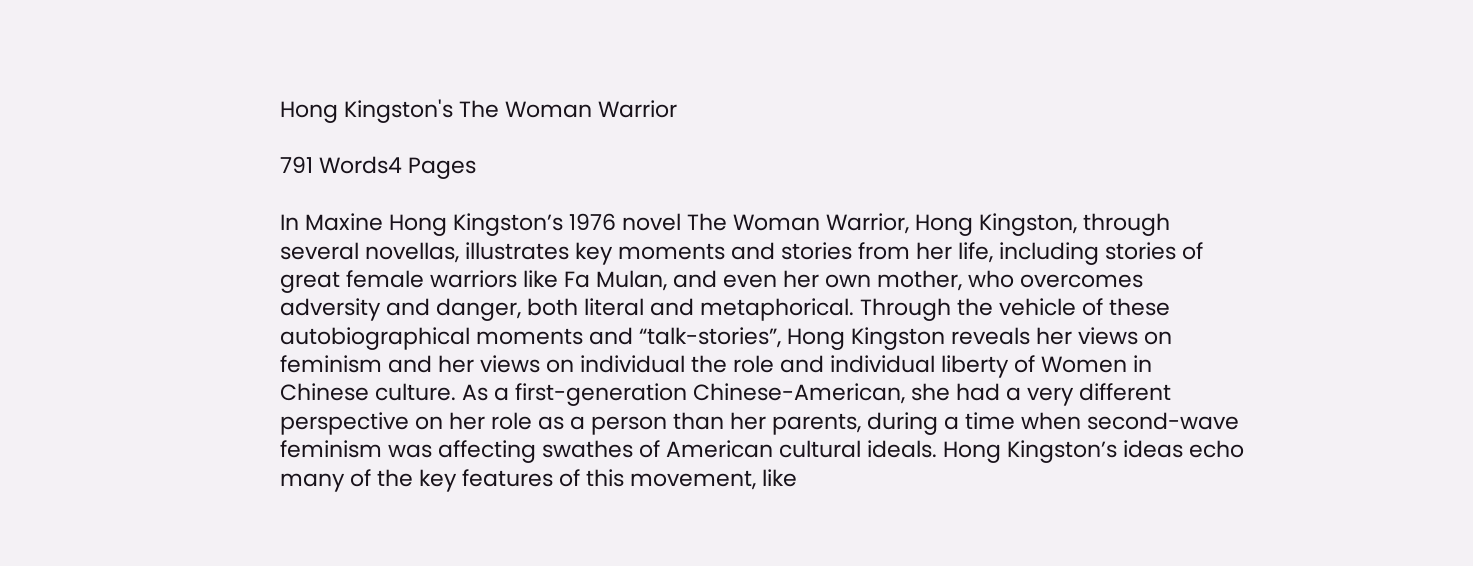Hong Kingston's The Woman Warrior

791 Words4 Pages

In Maxine Hong Kingston’s 1976 novel The Woman Warrior, Hong Kingston, through several novellas, illustrates key moments and stories from her life, including stories of great female warriors like Fa Mulan, and even her own mother, who overcomes adversity and danger, both literal and metaphorical. Through the vehicle of these autobiographical moments and “talk-stories”, Hong Kingston reveals her views on feminism and her views on individual the role and individual liberty of Women in Chinese culture. As a first-generation Chinese-American, she had a very different perspective on her role as a person than her parents, during a time when second-wave feminism was affecting swathes of American cultural ideals. Hong Kingston’s ideas echo many of the key features of this movement, like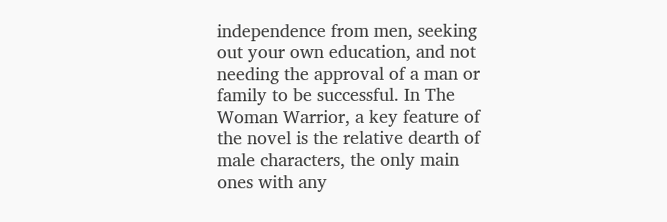independence from men, seeking out your own education, and not needing the approval of a man or family to be successful. In The Woman Warrior, a key feature of the novel is the relative dearth of male characters, the only main ones with any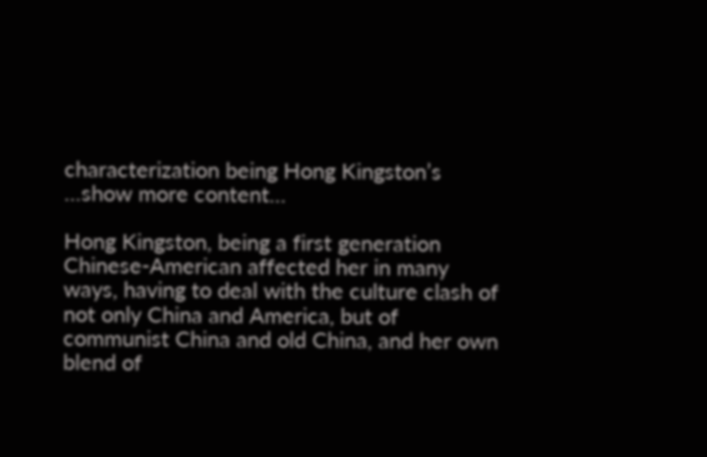characterization being Hong Kingston’s …show more content…

Hong Kingston, being a first generation Chinese-American affected her in many ways, having to deal with the culture clash of not only China and America, but of communist China and old China, and her own blend of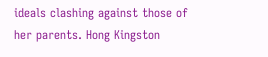ideals clashing against those of her parents. Hong Kingston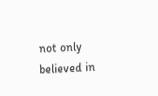not only believed in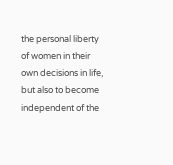the personal liberty of women in their own decisions in life, but also to become independent of the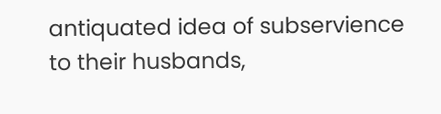antiquated idea of subservience to their husbands,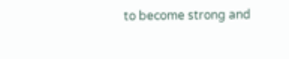to become strong and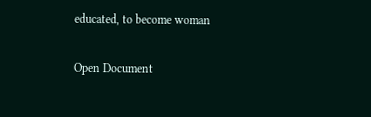educated, to become woman

Open Document